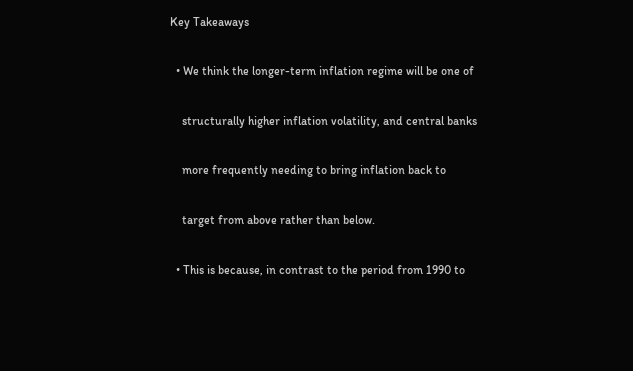Key Takeaways

  • We think the longer-term inflation regime will be one of

    structurally higher inflation volatility, and central banks

    more frequently needing to bring inflation back to

    target from above rather than below.

  • This is because, in contrast to the period from 1990 to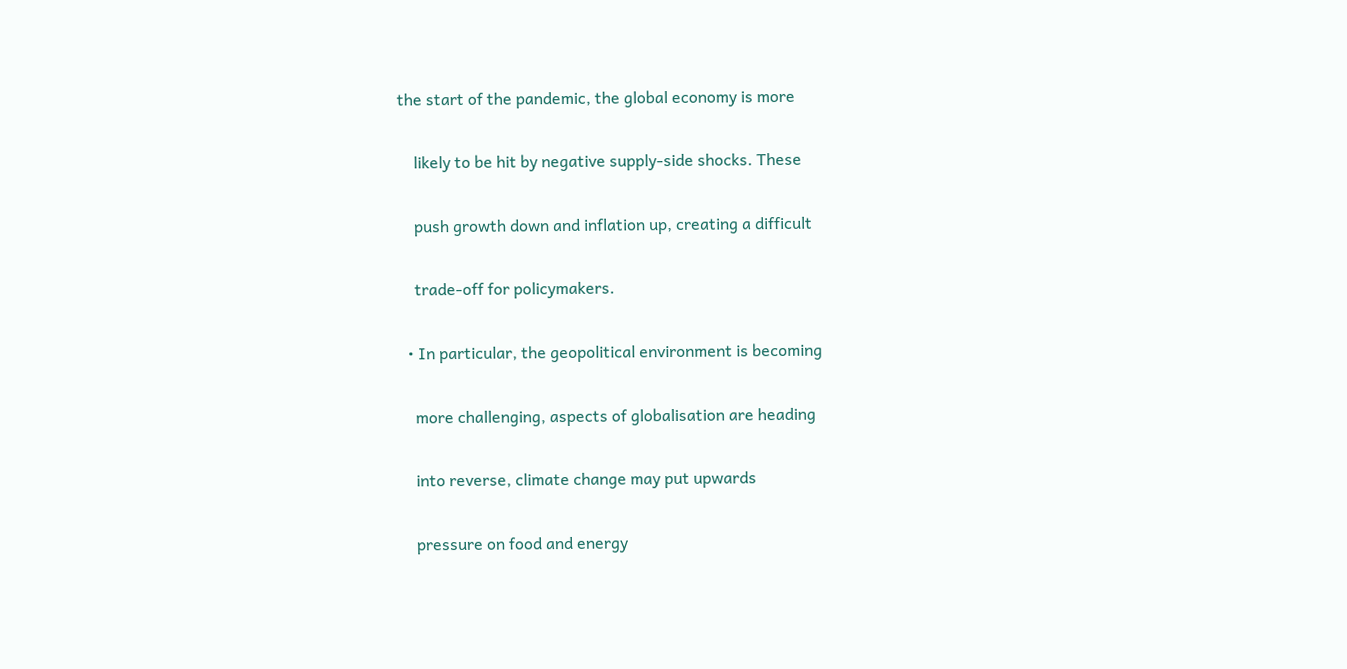the start of the pandemic, the global economy is more

    likely to be hit by negative supply-side shocks. These

    push growth down and inflation up, creating a difficult

    trade-off for policymakers.

  • In particular, the geopolitical environment is becoming

    more challenging, aspects of globalisation are heading

    into reverse, climate change may put upwards

    pressure on food and energy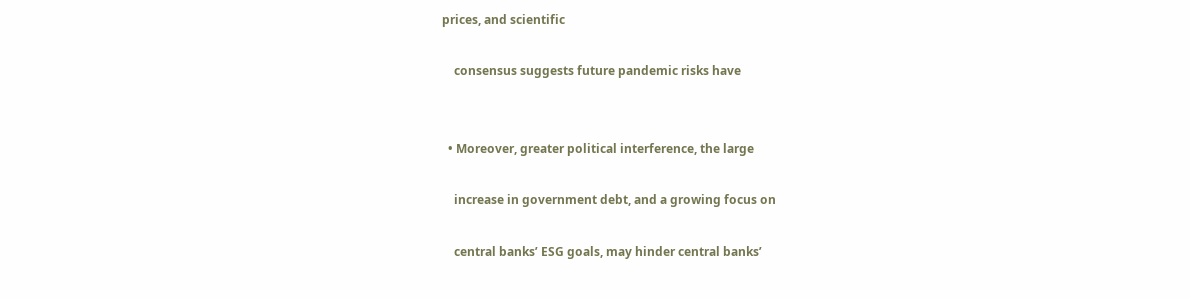prices, and scientific

    consensus suggests future pandemic risks have


  • Moreover, greater political interference, the large

    increase in government debt, and a growing focus on

    central banks’ ESG goals, may hinder central banks’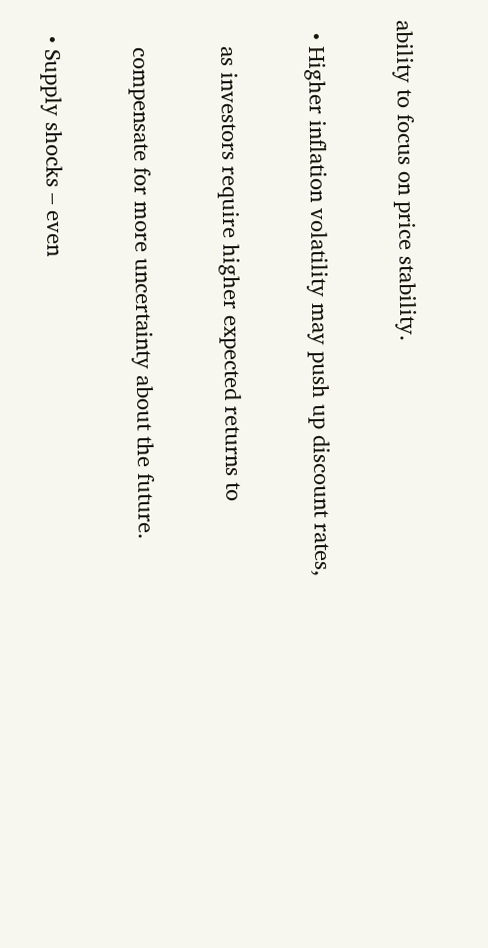ability to focus on price stability.

  • Higher inflation volatility may push up discount rates,

    as investors require higher expected returns to

    compensate for more uncertainty about the future.

  • Supply shocks – even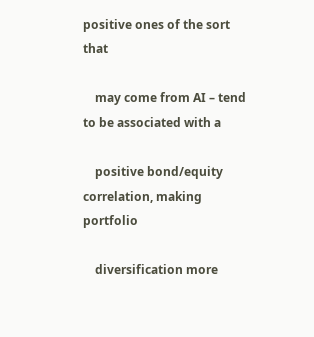positive ones of the sort that

    may come from AI – tend to be associated with a

    positive bond/equity correlation, making portfolio

    diversification more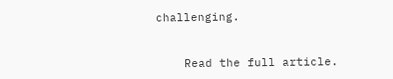challenging.


    Read the full article.